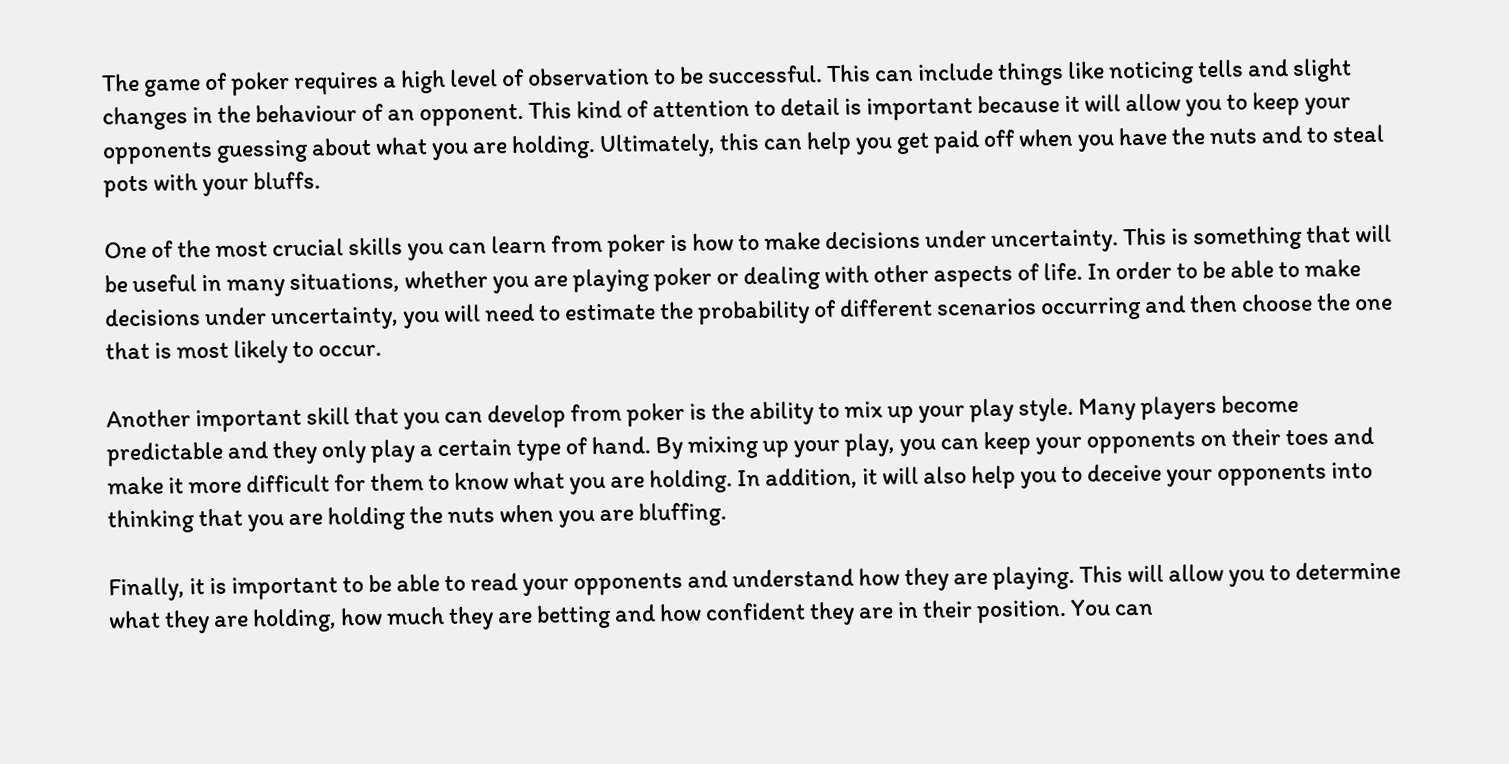The game of poker requires a high level of observation to be successful. This can include things like noticing tells and slight changes in the behaviour of an opponent. This kind of attention to detail is important because it will allow you to keep your opponents guessing about what you are holding. Ultimately, this can help you get paid off when you have the nuts and to steal pots with your bluffs.

One of the most crucial skills you can learn from poker is how to make decisions under uncertainty. This is something that will be useful in many situations, whether you are playing poker or dealing with other aspects of life. In order to be able to make decisions under uncertainty, you will need to estimate the probability of different scenarios occurring and then choose the one that is most likely to occur.

Another important skill that you can develop from poker is the ability to mix up your play style. Many players become predictable and they only play a certain type of hand. By mixing up your play, you can keep your opponents on their toes and make it more difficult for them to know what you are holding. In addition, it will also help you to deceive your opponents into thinking that you are holding the nuts when you are bluffing.

Finally, it is important to be able to read your opponents and understand how they are playing. This will allow you to determine what they are holding, how much they are betting and how confident they are in their position. You can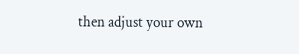then adjust your own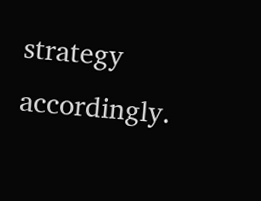strategy accordingly.